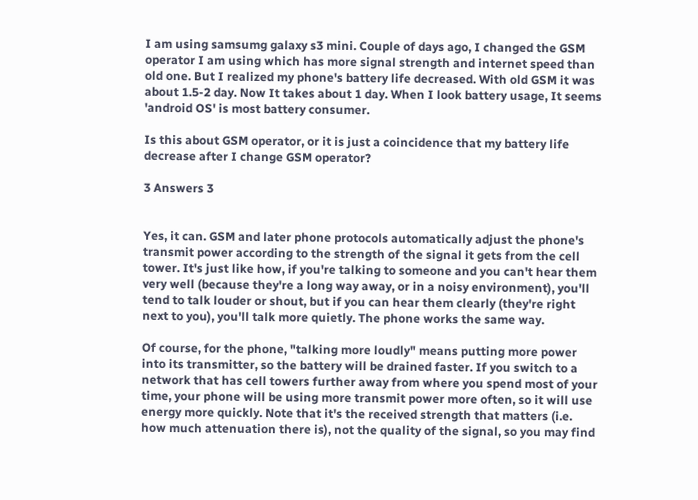I am using samsumg galaxy s3 mini. Couple of days ago, I changed the GSM operator I am using which has more signal strength and internet speed than old one. But I realized my phone's battery life decreased. With old GSM it was about 1.5-2 day. Now It takes about 1 day. When I look battery usage, It seems 'android OS' is most battery consumer.

Is this about GSM operator, or it is just a coincidence that my battery life decrease after I change GSM operator?

3 Answers 3


Yes, it can. GSM and later phone protocols automatically adjust the phone's transmit power according to the strength of the signal it gets from the cell tower. It's just like how, if you're talking to someone and you can't hear them very well (because they're a long way away, or in a noisy environment), you'll tend to talk louder or shout, but if you can hear them clearly (they're right next to you), you'll talk more quietly. The phone works the same way.

Of course, for the phone, "talking more loudly" means putting more power into its transmitter, so the battery will be drained faster. If you switch to a network that has cell towers further away from where you spend most of your time, your phone will be using more transmit power more often, so it will use energy more quickly. Note that it's the received strength that matters (i.e. how much attenuation there is), not the quality of the signal, so you may find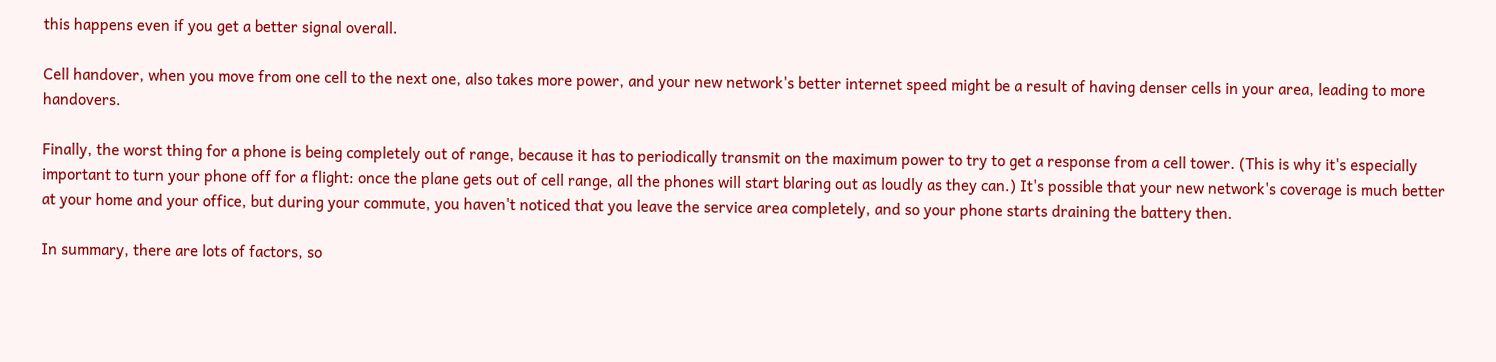this happens even if you get a better signal overall.

Cell handover, when you move from one cell to the next one, also takes more power, and your new network's better internet speed might be a result of having denser cells in your area, leading to more handovers.

Finally, the worst thing for a phone is being completely out of range, because it has to periodically transmit on the maximum power to try to get a response from a cell tower. (This is why it's especially important to turn your phone off for a flight: once the plane gets out of cell range, all the phones will start blaring out as loudly as they can.) It's possible that your new network's coverage is much better at your home and your office, but during your commute, you haven't noticed that you leave the service area completely, and so your phone starts draining the battery then.

In summary, there are lots of factors, so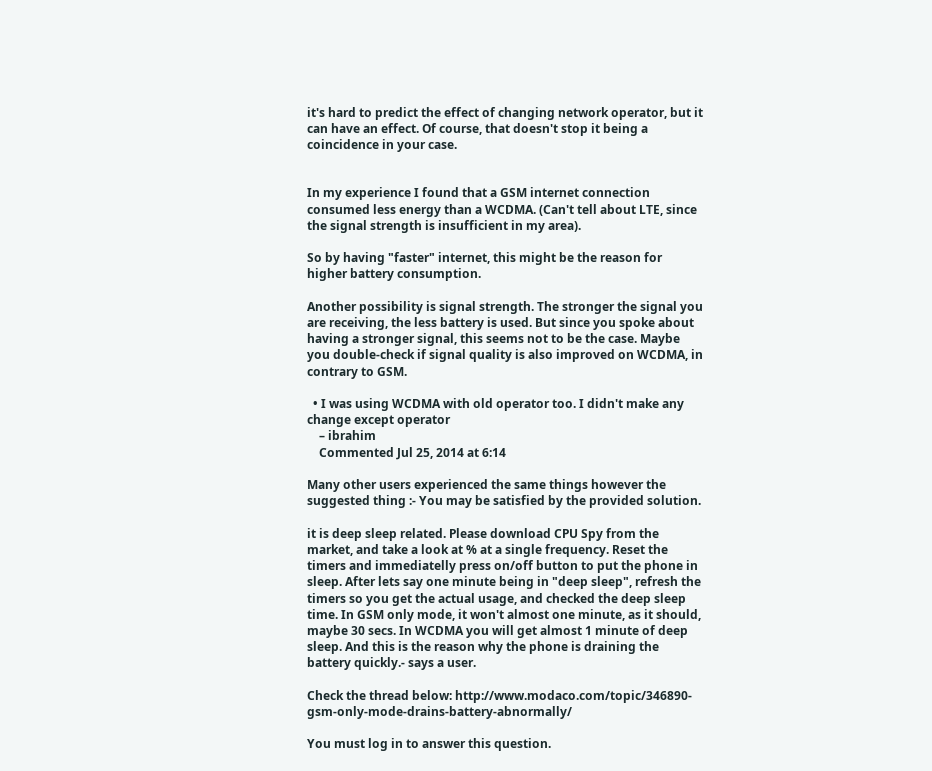it's hard to predict the effect of changing network operator, but it can have an effect. Of course, that doesn't stop it being a coincidence in your case.


In my experience I found that a GSM internet connection consumed less energy than a WCDMA. (Can't tell about LTE, since the signal strength is insufficient in my area).

So by having "faster" internet, this might be the reason for higher battery consumption.

Another possibility is signal strength. The stronger the signal you are receiving, the less battery is used. But since you spoke about having a stronger signal, this seems not to be the case. Maybe you double-check if signal quality is also improved on WCDMA, in contrary to GSM.

  • I was using WCDMA with old operator too. I didn't make any change except operator
    – ibrahim
    Commented Jul 25, 2014 at 6:14

Many other users experienced the same things however the suggested thing :- You may be satisfied by the provided solution.

it is deep sleep related. Please download CPU Spy from the market, and take a look at % at a single frequency. Reset the timers and immediatelly press on/off button to put the phone in sleep. After lets say one minute being in "deep sleep", refresh the timers so you get the actual usage, and checked the deep sleep time. In GSM only mode, it won't almost one minute, as it should, maybe 30 secs. In WCDMA you will get almost 1 minute of deep sleep. And this is the reason why the phone is draining the battery quickly.- says a user.

Check the thread below: http://www.modaco.com/topic/346890-gsm-only-mode-drains-battery-abnormally/

You must log in to answer this question.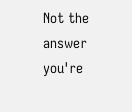Not the answer you're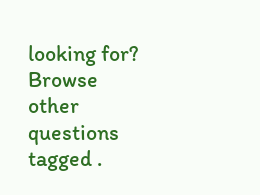looking for? Browse other questions tagged .